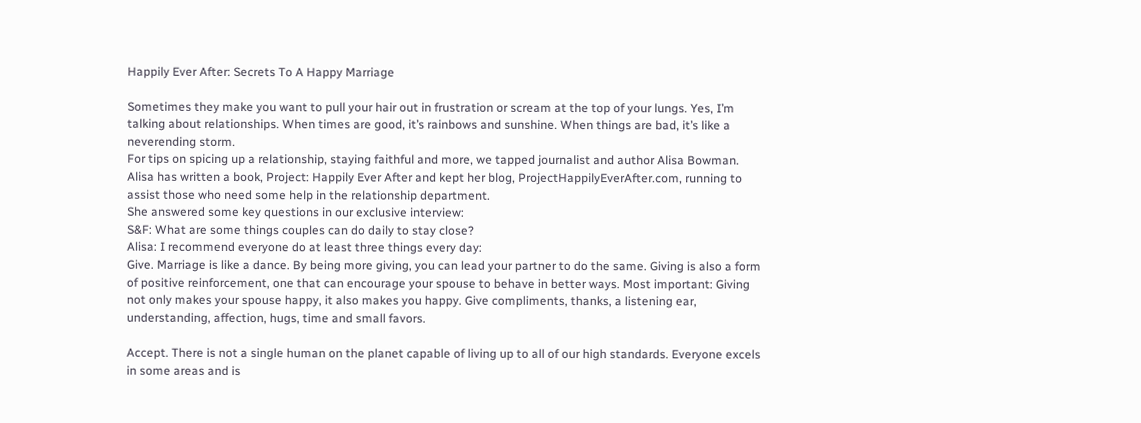Happily Ever After: Secrets To A Happy Marriage

Sometimes they make you want to pull your hair out in frustration or scream at the top of your lungs. Yes, I’m talking about relationships. When times are good, it’s rainbows and sunshine. When things are bad, it’s like a neverending storm.
For tips on spicing up a relationship, staying faithful and more, we tapped journalist and author Alisa Bowman.
Alisa has written a book, Project: Happily Ever After and kept her blog, ProjectHappilyEverAfter.com, running to assist those who need some help in the relationship department.
She answered some key questions in our exclusive interview:
S&F: What are some things couples can do daily to stay close?
Alisa: I recommend everyone do at least three things every day:
Give. Marriage is like a dance. By being more giving, you can lead your partner to do the same. Giving is also a form of positive reinforcement, one that can encourage your spouse to behave in better ways. Most important: Giving not only makes your spouse happy, it also makes you happy. Give compliments, thanks, a listening ear, understanding, affection, hugs, time and small favors.

Accept. There is not a single human on the planet capable of living up to all of our high standards. Everyone excels in some areas and is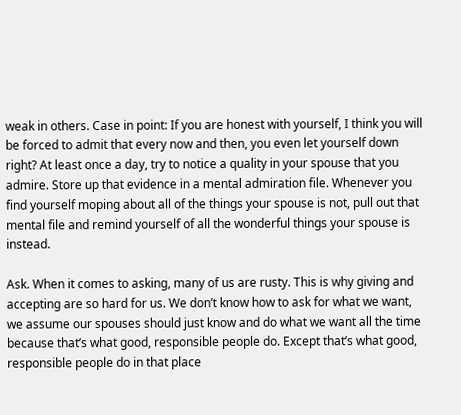weak in others. Case in point: If you are honest with yourself, I think you will be forced to admit that every now and then, you even let yourself down right? At least once a day, try to notice a quality in your spouse that you admire. Store up that evidence in a mental admiration file. Whenever you find yourself moping about all of the things your spouse is not, pull out that mental file and remind yourself of all the wonderful things your spouse is instead.

Ask. When it comes to asking, many of us are rusty. This is why giving and accepting are so hard for us. We don’t know how to ask for what we want, we assume our spouses should just know and do what we want all the time because that’s what good, responsible people do. Except that’s what good, responsible people do in that place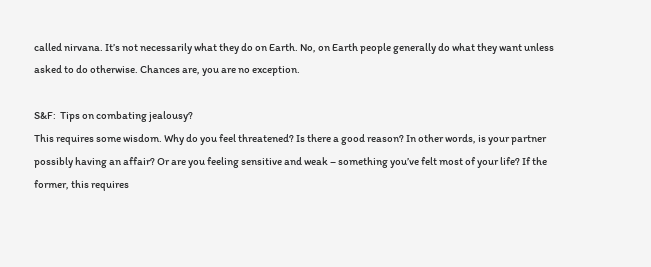called nirvana. It’s not necessarily what they do on Earth. No, on Earth people generally do what they want unless asked to do otherwise. Chances are, you are no exception.

S&F:  Tips on combating jealousy?
This requires some wisdom. Why do you feel threatened? Is there a good reason? In other words, is your partner possibly having an affair? Or are you feeling sensitive and weak – something you’ve felt most of your life? If the former, this requires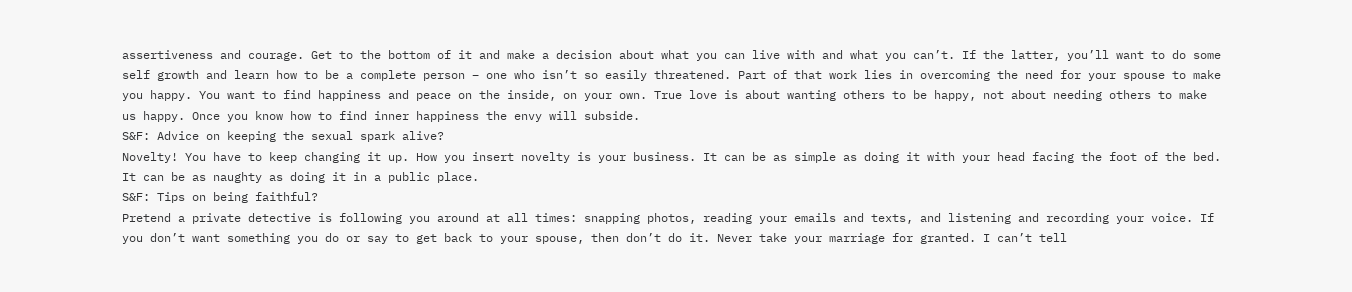assertiveness and courage. Get to the bottom of it and make a decision about what you can live with and what you can’t. If the latter, you’ll want to do some self growth and learn how to be a complete person – one who isn’t so easily threatened. Part of that work lies in overcoming the need for your spouse to make you happy. You want to find happiness and peace on the inside, on your own. True love is about wanting others to be happy, not about needing others to make us happy. Once you know how to find inner happiness the envy will subside.
S&F: Advice on keeping the sexual spark alive?
Novelty! You have to keep changing it up. How you insert novelty is your business. It can be as simple as doing it with your head facing the foot of the bed. It can be as naughty as doing it in a public place.
S&F: Tips on being faithful?
Pretend a private detective is following you around at all times: snapping photos, reading your emails and texts, and listening and recording your voice. If you don’t want something you do or say to get back to your spouse, then don’t do it. Never take your marriage for granted. I can’t tell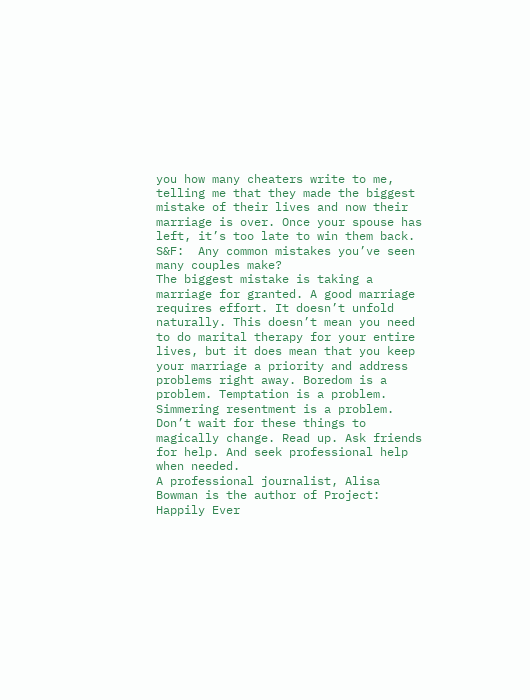you how many cheaters write to me, telling me that they made the biggest mistake of their lives and now their marriage is over. Once your spouse has left, it’s too late to win them back.
S&F:  Any common mistakes you’ve seen many couples make?
The biggest mistake is taking a marriage for granted. A good marriage requires effort. It doesn’t unfold naturally. This doesn’t mean you need to do marital therapy for your entire lives, but it does mean that you keep your marriage a priority and address problems right away. Boredom is a problem. Temptation is a problem. Simmering resentment is a problem. Don’t wait for these things to magically change. Read up. Ask friends for help. And seek professional help when needed.
A professional journalist, Alisa Bowman is the author of Project: Happily Ever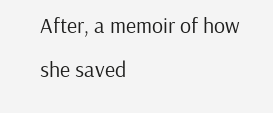After, a memoir of how she saved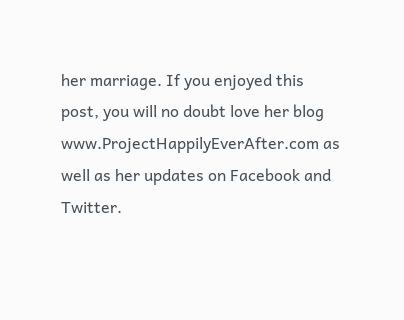her marriage. If you enjoyed this post, you will no doubt love her blog www.ProjectHappilyEverAfter.com as well as her updates on Facebook and Twitter.